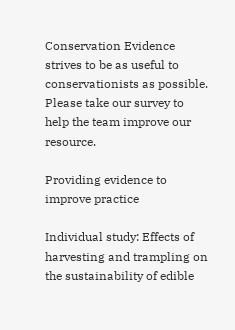Conservation Evidence strives to be as useful to conservationists as possible. Please take our survey to help the team improve our resource.

Providing evidence to improve practice

Individual study: Effects of harvesting and trampling on the sustainability of edible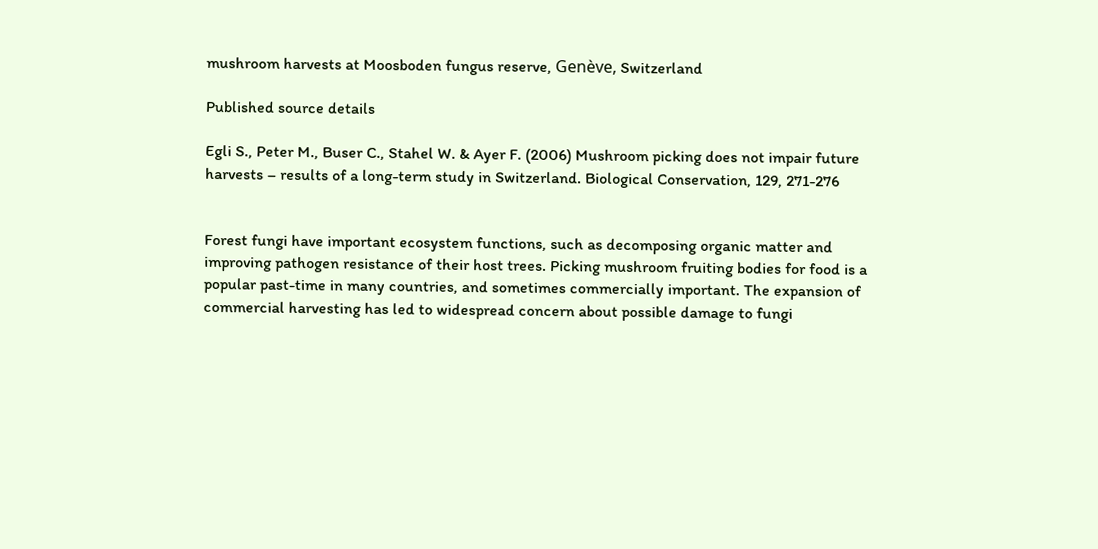mushroom harvests at Moosboden fungus reserve, Genève, Switzerland

Published source details

Egli S., Peter M., Buser C., Stahel W. & Ayer F. (2006) Mushroom picking does not impair future harvests – results of a long-term study in Switzerland. Biological Conservation, 129, 271-276


Forest fungi have important ecosystem functions, such as decomposing organic matter and improving pathogen resistance of their host trees. Picking mushroom fruiting bodies for food is a popular past-time in many countries, and sometimes commercially important. The expansion of commercial harvesting has led to widespread concern about possible damage to fungi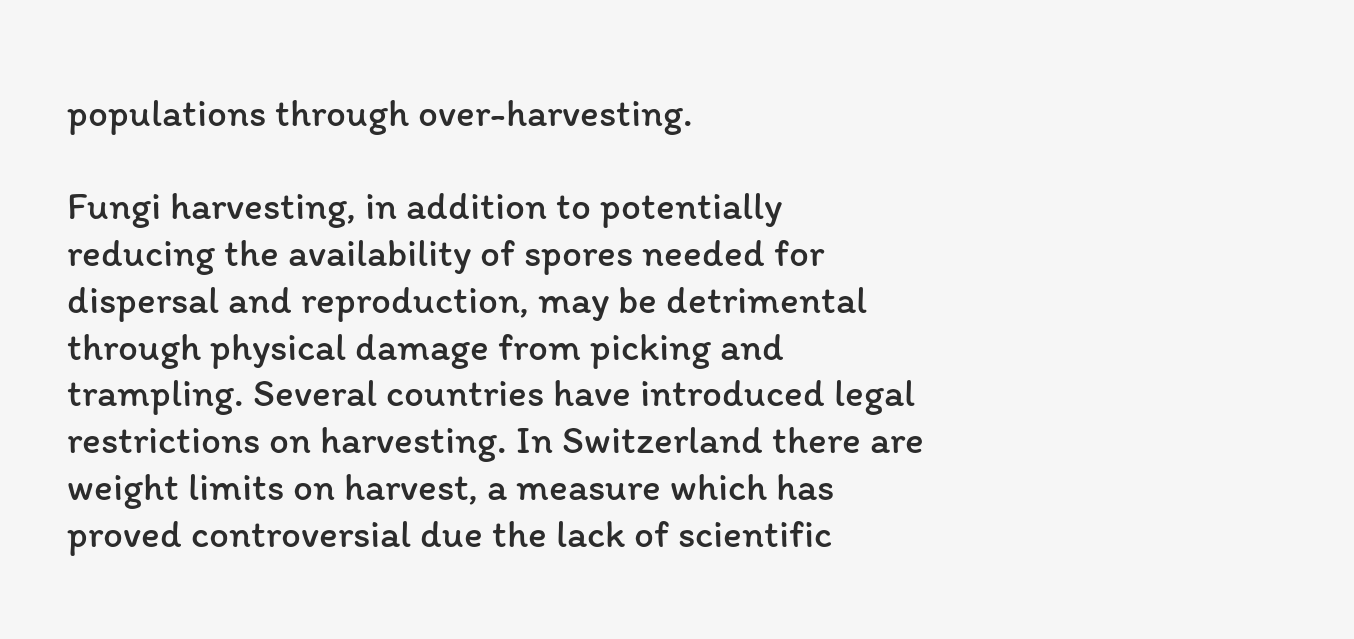populations through over-harvesting.

Fungi harvesting, in addition to potentially reducing the availability of spores needed for dispersal and reproduction, may be detrimental through physical damage from picking and trampling. Several countries have introduced legal restrictions on harvesting. In Switzerland there are weight limits on harvest, a measure which has proved controversial due the lack of scientific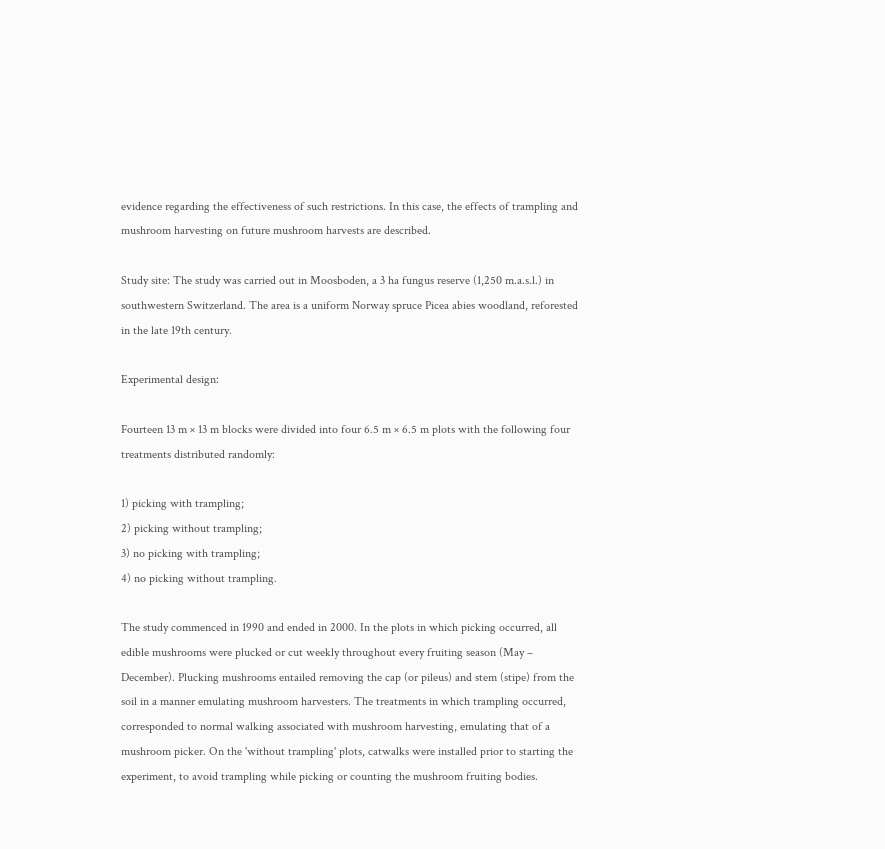evidence regarding the effectiveness of such restrictions. In this case, the effects of trampling and mushroom harvesting on future mushroom harvests are described.

Study site: The study was carried out in Moosboden, a 3 ha fungus reserve (1,250 m.a.s.l.) in southwestern Switzerland. The area is a uniform Norway spruce Picea abies woodland, reforested in the late 19th century.

Experimental design:

Fourteen 13 m × 13 m blocks were divided into four 6.5 m × 6.5 m plots with the following four treatments distributed randomly:

1) picking with trampling;
2) picking without trampling;
3) no picking with trampling;
4) no picking without trampling.

The study commenced in 1990 and ended in 2000. In the plots in which picking occurred, all edible mushrooms were plucked or cut weekly throughout every fruiting season (May – December). Plucking mushrooms entailed removing the cap (or pileus) and stem (stipe) from the soil in a manner emulating mushroom harvesters. The treatments in which trampling occurred, corresponded to normal walking associated with mushroom harvesting, emulating that of a mushroom picker. On the 'without trampling' plots, catwalks were installed prior to starting the experiment, to avoid trampling while picking or counting the mushroom fruiting bodies.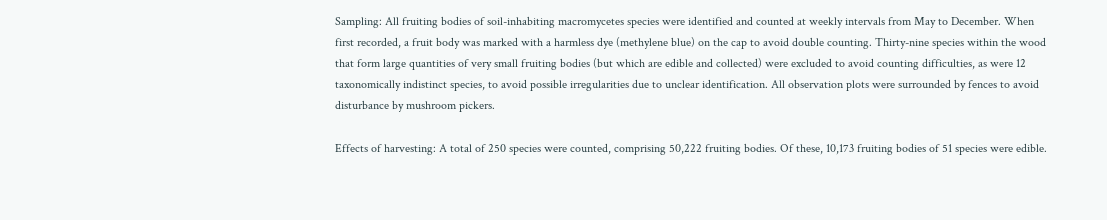Sampling: All fruiting bodies of soil-inhabiting macromycetes species were identified and counted at weekly intervals from May to December. When first recorded, a fruit body was marked with a harmless dye (methylene blue) on the cap to avoid double counting. Thirty-nine species within the wood that form large quantities of very small fruiting bodies (but which are edible and collected) were excluded to avoid counting difficulties, as were 12 taxonomically indistinct species, to avoid possible irregularities due to unclear identification. All observation plots were surrounded by fences to avoid disturbance by mushroom pickers.

Effects of harvesting: A total of 250 species were counted, comprising 50,222 fruiting bodies. Of these, 10,173 fruiting bodies of 51 species were edible.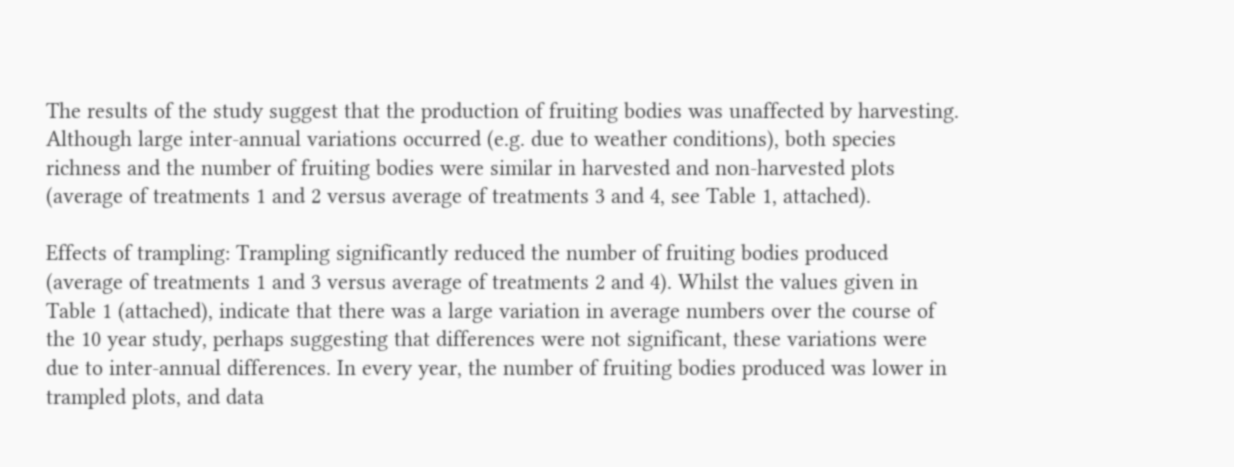The results of the study suggest that the production of fruiting bodies was unaffected by harvesting. Although large inter-annual variations occurred (e.g. due to weather conditions), both species richness and the number of fruiting bodies were similar in harvested and non-harvested plots (average of treatments 1 and 2 versus average of treatments 3 and 4, see Table 1, attached).

Effects of trampling: Trampling significantly reduced the number of fruiting bodies produced (average of treatments 1 and 3 versus average of treatments 2 and 4). Whilst the values given in Table 1 (attached), indicate that there was a large variation in average numbers over the course of the 10 year study, perhaps suggesting that differences were not significant, these variations were due to inter-annual differences. In every year, the number of fruiting bodies produced was lower in trampled plots, and data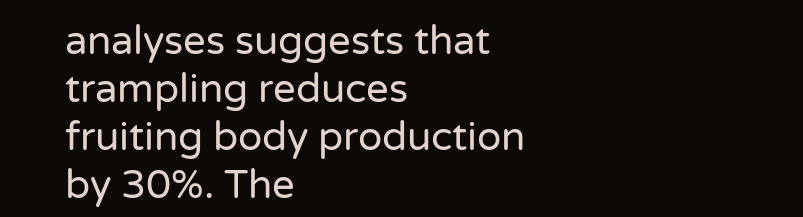analyses suggests that trampling reduces fruiting body production by 30%. The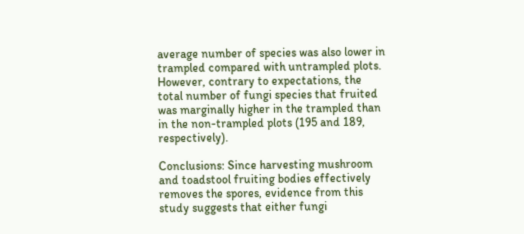average number of species was also lower in trampled compared with untrampled plots. However, contrary to expectations, the total number of fungi species that fruited was marginally higher in the trampled than in the non-trampled plots (195 and 189, respectively).

Conclusions: Since harvesting mushroom and toadstool fruiting bodies effectively removes the spores, evidence from this study suggests that either fungi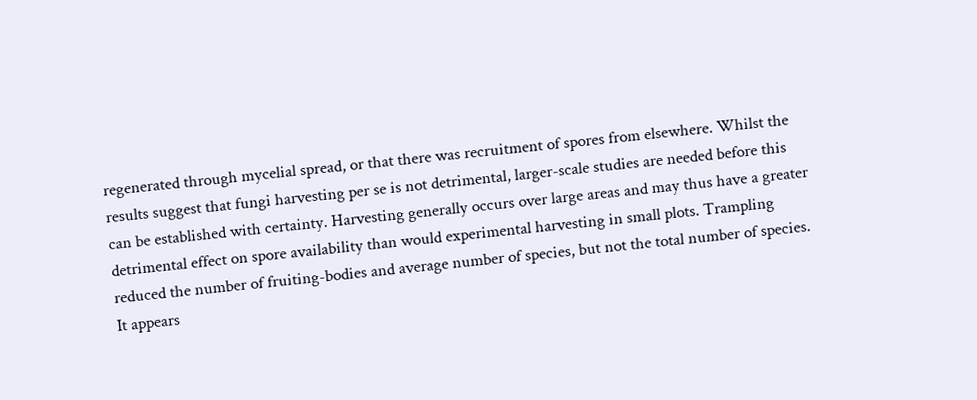regenerated through mycelial spread, or that there was recruitment of spores from elsewhere. Whilst the results suggest that fungi harvesting per se is not detrimental, larger-scale studies are needed before this can be established with certainty. Harvesting generally occurs over large areas and may thus have a greater detrimental effect on spore availability than would experimental harvesting in small plots. Trampling reduced the number of fruiting-bodies and average number of species, but not the total number of species. It appears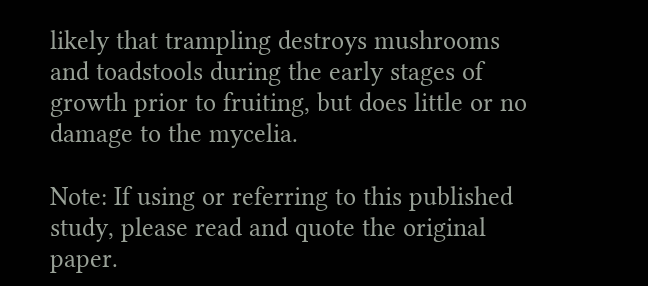likely that trampling destroys mushrooms and toadstools during the early stages of growth prior to fruiting, but does little or no damage to the mycelia.

Note: If using or referring to this published study, please read and quote the original paper.